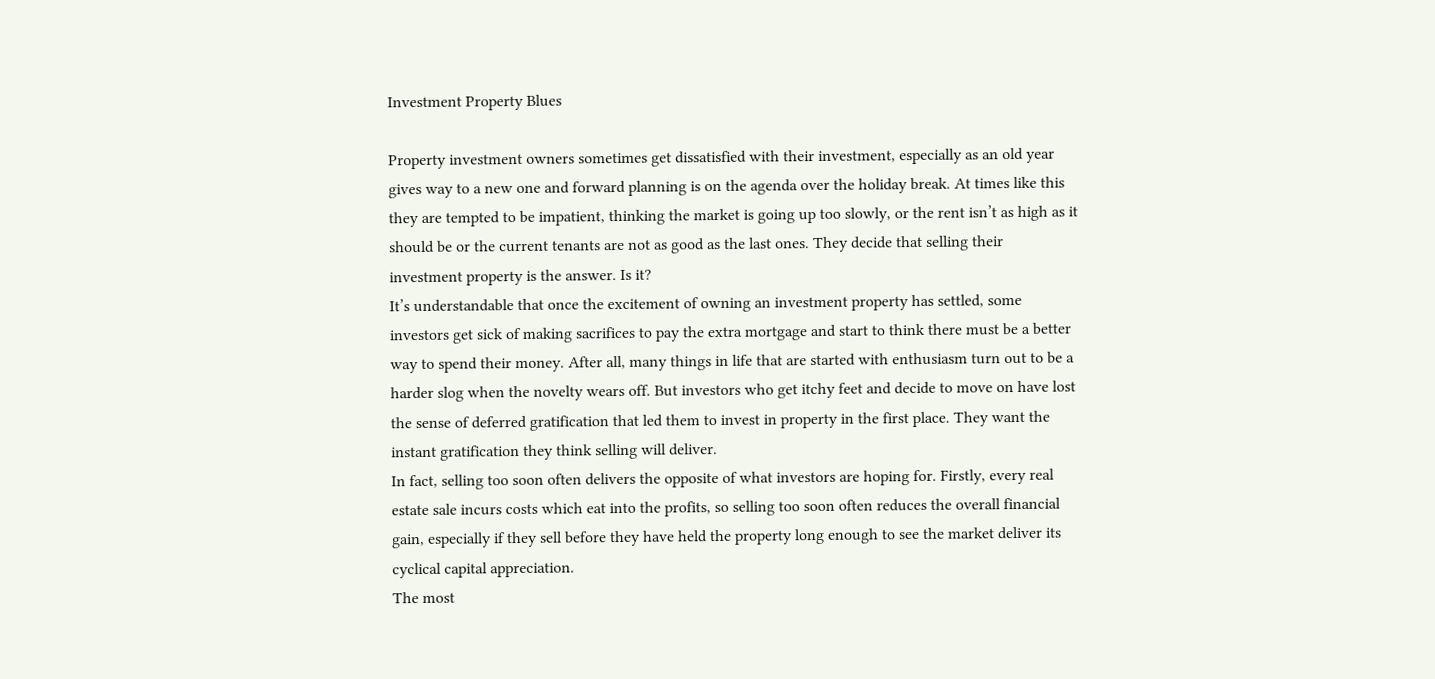Investment Property Blues

Property investment owners sometimes get dissatisfied with their investment, especially as an old year gives way to a new one and forward planning is on the agenda over the holiday break. At times like this they are tempted to be impatient, thinking the market is going up too slowly, or the rent isn’t as high as it should be or the current tenants are not as good as the last ones. They decide that selling their investment property is the answer. Is it?
It’s understandable that once the excitement of owning an investment property has settled, some investors get sick of making sacrifices to pay the extra mortgage and start to think there must be a better way to spend their money. After all, many things in life that are started with enthusiasm turn out to be a harder slog when the novelty wears off. But investors who get itchy feet and decide to move on have lost the sense of deferred gratification that led them to invest in property in the first place. They want the instant gratification they think selling will deliver.
In fact, selling too soon often delivers the opposite of what investors are hoping for. Firstly, every real estate sale incurs costs which eat into the profits, so selling too soon often reduces the overall financial gain, especially if they sell before they have held the property long enough to see the market deliver its cyclical capital appreciation.
The most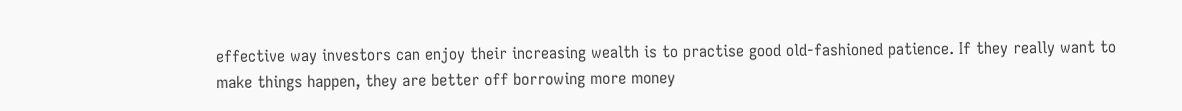effective way investors can enjoy their increasing wealth is to practise good old-fashioned patience. If they really want to make things happen, they are better off borrowing more money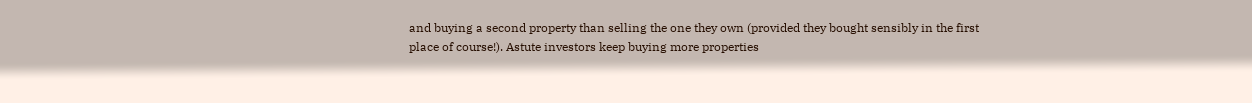and buying a second property than selling the one they own (provided they bought sensibly in the first place of course!). Astute investors keep buying more properties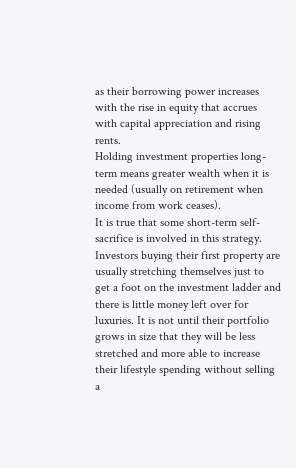as their borrowing power increases with the rise in equity that accrues with capital appreciation and rising rents.
Holding investment properties long-term means greater wealth when it is needed (usually on retirement when income from work ceases).
It is true that some short-term self-sacrifice is involved in this strategy. Investors buying their first property are usually stretching themselves just to get a foot on the investment ladder and there is little money left over for luxuries. It is not until their portfolio grows in size that they will be less stretched and more able to increase their lifestyle spending without selling a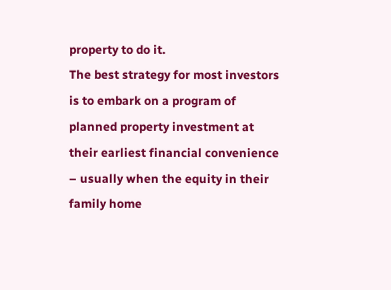property to do it.
The best strategy for most investors is to embark on a program of planned property investment at their earliest financial convenience – usually when the equity in their family home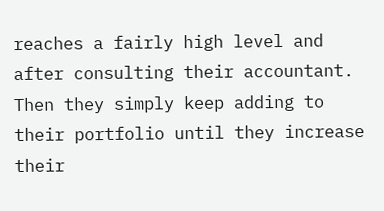reaches a fairly high level and after consulting their accountant.
Then they simply keep adding to their portfolio until they increase their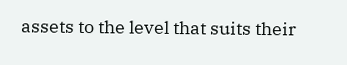assets to the level that suits their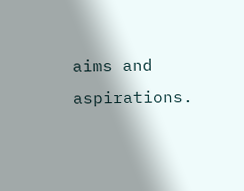aims and aspirations.